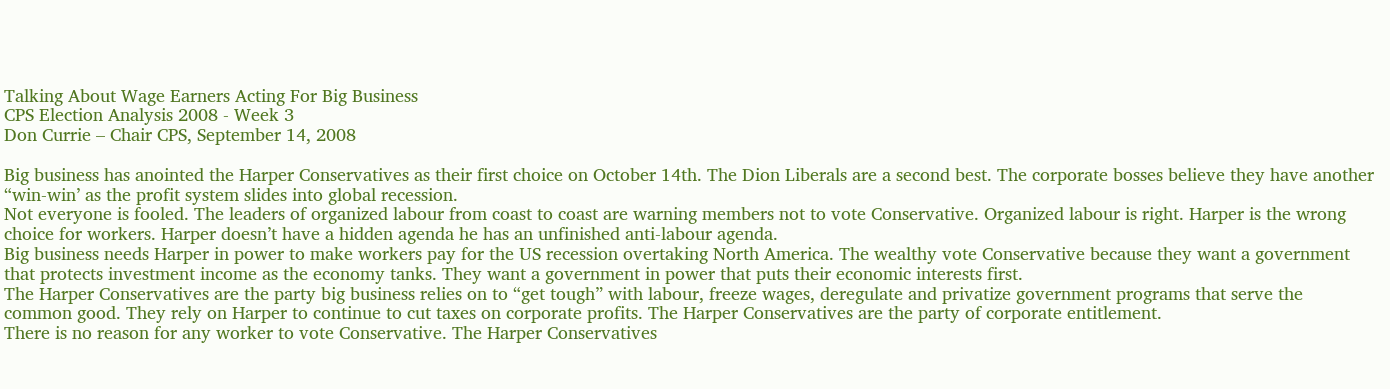Talking About Wage Earners Acting For Big Business
CPS Election Analysis 2008 - Week 3
Don Currie – Chair CPS, September 14, 2008

Big business has anointed the Harper Conservatives as their first choice on October 14th. The Dion Liberals are a second best. The corporate bosses believe they have another “win-win’ as the profit system slides into global recession.
Not everyone is fooled. The leaders of organized labour from coast to coast are warning members not to vote Conservative. Organized labour is right. Harper is the wrong choice for workers. Harper doesn’t have a hidden agenda he has an unfinished anti-labour agenda.
Big business needs Harper in power to make workers pay for the US recession overtaking North America. The wealthy vote Conservative because they want a government that protects investment income as the economy tanks. They want a government in power that puts their economic interests first.
The Harper Conservatives are the party big business relies on to “get tough” with labour, freeze wages, deregulate and privatize government programs that serve the common good. They rely on Harper to continue to cut taxes on corporate profits. The Harper Conservatives are the party of corporate entitlement.
There is no reason for any worker to vote Conservative. The Harper Conservatives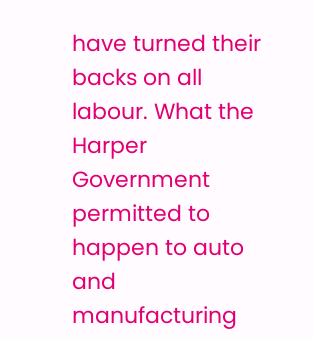have turned their backs on all labour. What the Harper Government permitted to happen to auto and manufacturing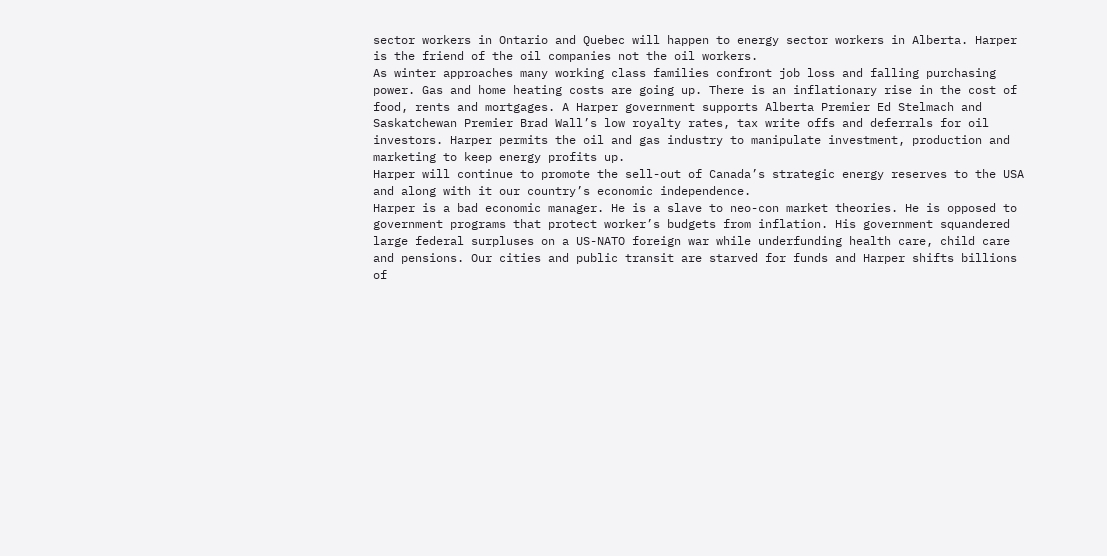sector workers in Ontario and Quebec will happen to energy sector workers in Alberta. Harper is the friend of the oil companies not the oil workers.
As winter approaches many working class families confront job loss and falling purchasing power. Gas and home heating costs are going up. There is an inflationary rise in the cost of food, rents and mortgages. A Harper government supports Alberta Premier Ed Stelmach and Saskatchewan Premier Brad Wall’s low royalty rates, tax write offs and deferrals for oil investors. Harper permits the oil and gas industry to manipulate investment, production and marketing to keep energy profits up.
Harper will continue to promote the sell-out of Canada’s strategic energy reserves to the USA and along with it our country’s economic independence.
Harper is a bad economic manager. He is a slave to neo-con market theories. He is opposed to government programs that protect worker’s budgets from inflation. His government squandered large federal surpluses on a US-NATO foreign war while underfunding health care, child care and pensions. Our cities and public transit are starved for funds and Harper shifts billions of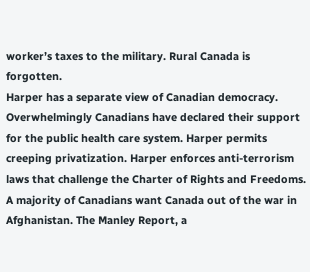worker’s taxes to the military. Rural Canada is forgotten.
Harper has a separate view of Canadian democracy. Overwhelmingly Canadians have declared their support for the public health care system. Harper permits creeping privatization. Harper enforces anti-terrorism laws that challenge the Charter of Rights and Freedoms.
A majority of Canadians want Canada out of the war in Afghanistan. The Manley Report, a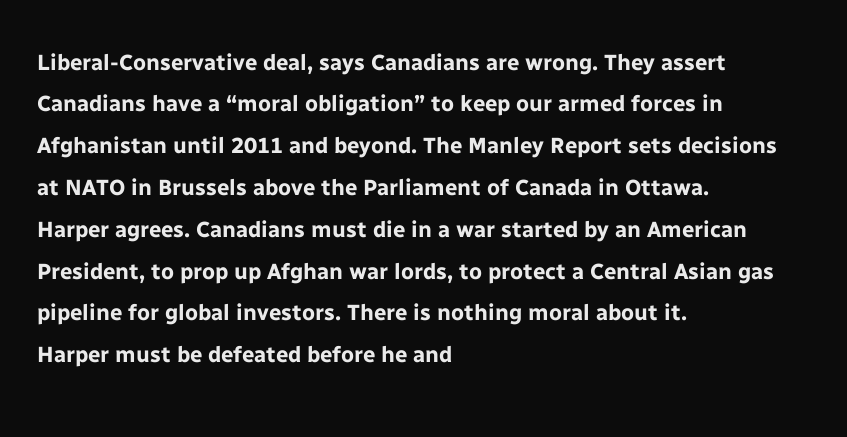Liberal-Conservative deal, says Canadians are wrong. They assert Canadians have a “moral obligation” to keep our armed forces in Afghanistan until 2011 and beyond. The Manley Report sets decisions at NATO in Brussels above the Parliament of Canada in Ottawa.
Harper agrees. Canadians must die in a war started by an American President, to prop up Afghan war lords, to protect a Central Asian gas pipeline for global investors. There is nothing moral about it.
Harper must be defeated before he and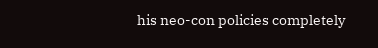his neo-con policies completely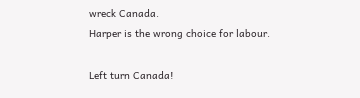wreck Canada.
Harper is the wrong choice for labour.

Left turn Canada!